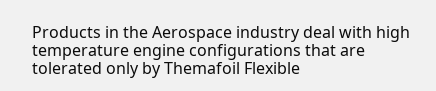Products in the Aerospace industry deal with high temperature engine configurations that are tolerated only by Themafoil Flexible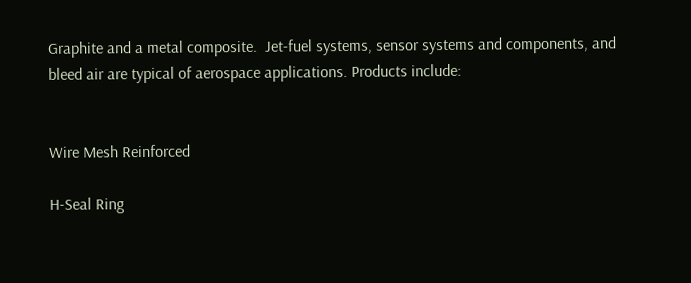Graphite and a metal composite.  Jet-fuel systems, sensor systems and components, and bleed air are typical of aerospace applications. Products include:


Wire Mesh Reinforced

H-Seal Ring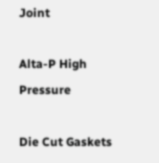Joint

Alta-P High Pressure

Die Cut Gaskets